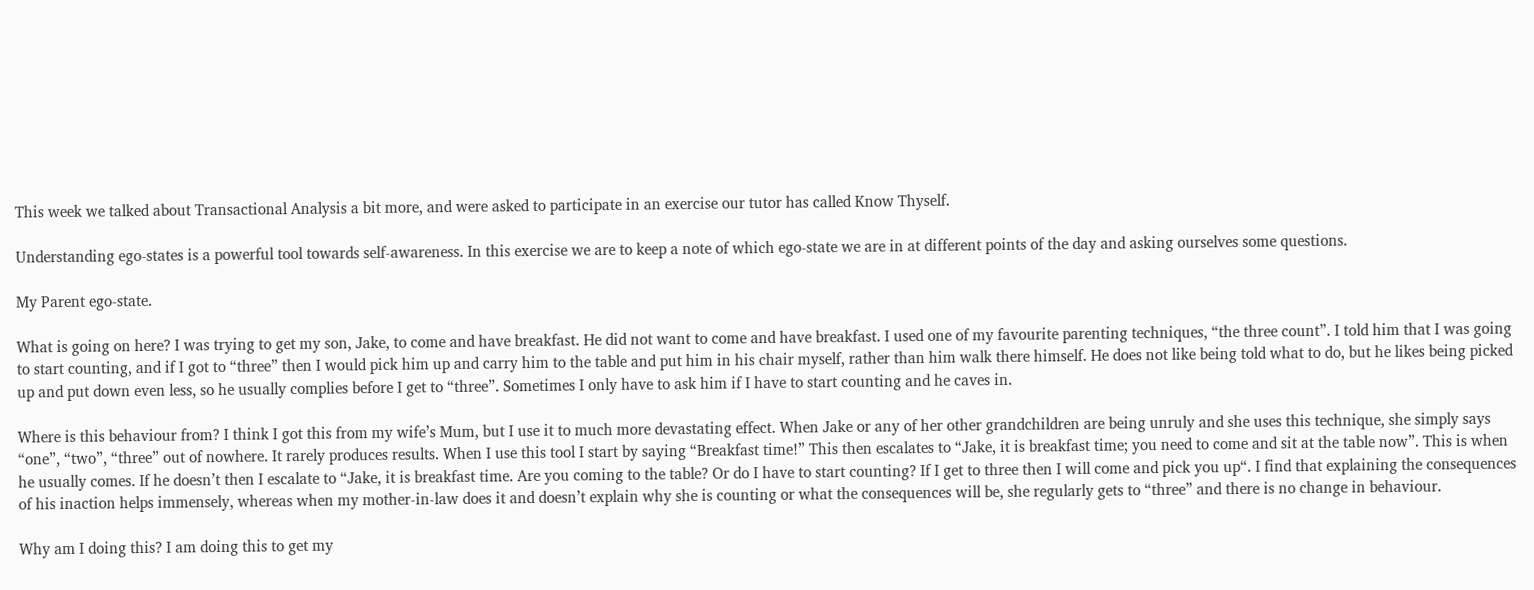This week we talked about Transactional Analysis a bit more, and were asked to participate in an exercise our tutor has called Know Thyself.

Understanding ego-states is a powerful tool towards self-awareness. In this exercise we are to keep a note of which ego-state we are in at different points of the day and asking ourselves some questions.

My Parent ego-state.

What is going on here? I was trying to get my son, Jake, to come and have breakfast. He did not want to come and have breakfast. I used one of my favourite parenting techniques, “the three count”. I told him that I was going to start counting, and if I got to “three” then I would pick him up and carry him to the table and put him in his chair myself, rather than him walk there himself. He does not like being told what to do, but he likes being picked up and put down even less, so he usually complies before I get to “three”. Sometimes I only have to ask him if I have to start counting and he caves in.

Where is this behaviour from? I think I got this from my wife’s Mum, but I use it to much more devastating effect. When Jake or any of her other grandchildren are being unruly and she uses this technique, she simply says “one”, “two”, “three” out of nowhere. It rarely produces results. When I use this tool I start by saying “Breakfast time!” This then escalates to “Jake, it is breakfast time; you need to come and sit at the table now”. This is when he usually comes. If he doesn’t then I escalate to “Jake, it is breakfast time. Are you coming to the table? Or do I have to start counting? If I get to three then I will come and pick you up“. I find that explaining the consequences of his inaction helps immensely, whereas when my mother-in-law does it and doesn’t explain why she is counting or what the consequences will be, she regularly gets to “three” and there is no change in behaviour.

Why am I doing this? I am doing this to get my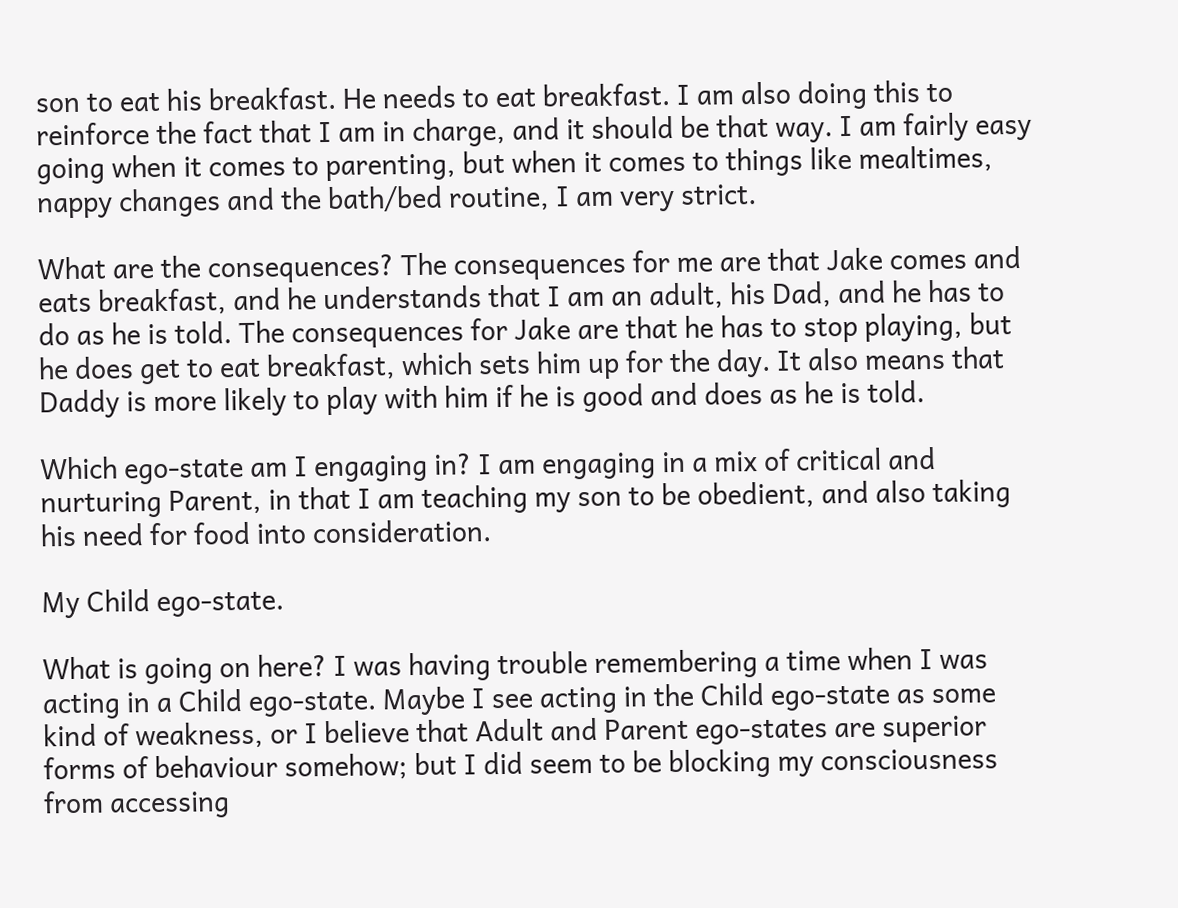son to eat his breakfast. He needs to eat breakfast. I am also doing this to reinforce the fact that I am in charge, and it should be that way. I am fairly easy going when it comes to parenting, but when it comes to things like mealtimes, nappy changes and the bath/bed routine, I am very strict.

What are the consequences? The consequences for me are that Jake comes and eats breakfast, and he understands that I am an adult, his Dad, and he has to do as he is told. The consequences for Jake are that he has to stop playing, but he does get to eat breakfast, which sets him up for the day. It also means that Daddy is more likely to play with him if he is good and does as he is told.

Which ego-state am I engaging in? I am engaging in a mix of critical and nurturing Parent, in that I am teaching my son to be obedient, and also taking his need for food into consideration.

My Child ego-state.

What is going on here? I was having trouble remembering a time when I was acting in a Child ego-state. Maybe I see acting in the Child ego-state as some kind of weakness, or I believe that Adult and Parent ego-states are superior forms of behaviour somehow; but I did seem to be blocking my consciousness from accessing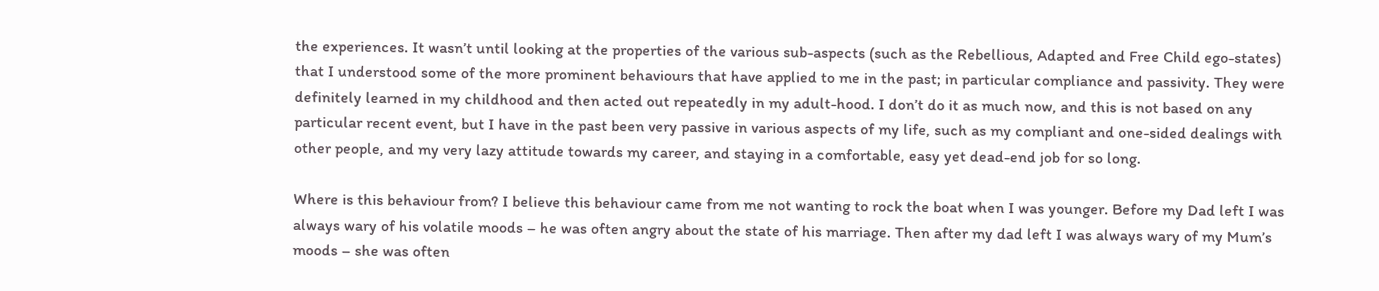the experiences. It wasn’t until looking at the properties of the various sub-aspects (such as the Rebellious, Adapted and Free Child ego-states) that I understood some of the more prominent behaviours that have applied to me in the past; in particular compliance and passivity. They were definitely learned in my childhood and then acted out repeatedly in my adult-hood. I don’t do it as much now, and this is not based on any particular recent event, but I have in the past been very passive in various aspects of my life, such as my compliant and one-sided dealings with other people, and my very lazy attitude towards my career, and staying in a comfortable, easy yet dead-end job for so long.

Where is this behaviour from? I believe this behaviour came from me not wanting to rock the boat when I was younger. Before my Dad left I was always wary of his volatile moods – he was often angry about the state of his marriage. Then after my dad left I was always wary of my Mum’s moods – she was often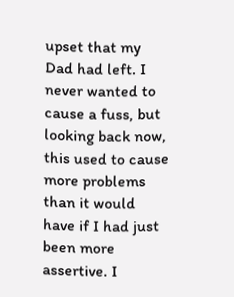upset that my Dad had left. I never wanted to cause a fuss, but looking back now, this used to cause more problems than it would have if I had just been more assertive. I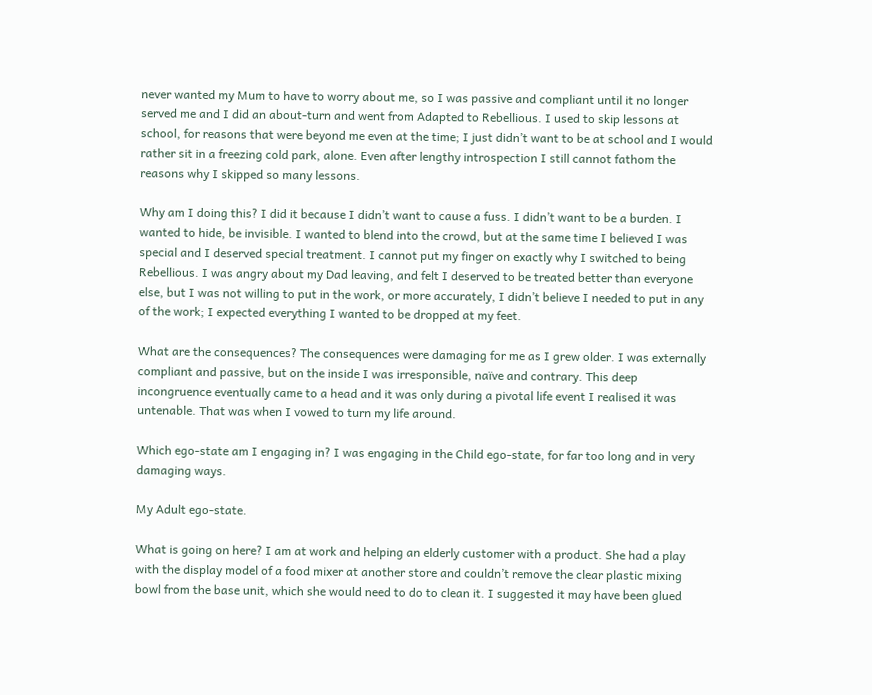never wanted my Mum to have to worry about me, so I was passive and compliant until it no longer served me and I did an about-turn and went from Adapted to Rebellious. I used to skip lessons at school, for reasons that were beyond me even at the time; I just didn’t want to be at school and I would rather sit in a freezing cold park, alone. Even after lengthy introspection I still cannot fathom the reasons why I skipped so many lessons.

Why am I doing this? I did it because I didn’t want to cause a fuss. I didn’t want to be a burden. I wanted to hide, be invisible. I wanted to blend into the crowd, but at the same time I believed I was special and I deserved special treatment. I cannot put my finger on exactly why I switched to being Rebellious. I was angry about my Dad leaving, and felt I deserved to be treated better than everyone else, but I was not willing to put in the work, or more accurately, I didn’t believe I needed to put in any of the work; I expected everything I wanted to be dropped at my feet.

What are the consequences? The consequences were damaging for me as I grew older. I was externally compliant and passive, but on the inside I was irresponsible, naïve and contrary. This deep incongruence eventually came to a head and it was only during a pivotal life event I realised it was untenable. That was when I vowed to turn my life around.

Which ego-state am I engaging in? I was engaging in the Child ego-state, for far too long and in very damaging ways.

My Adult ego-state.

What is going on here? I am at work and helping an elderly customer with a product. She had a play with the display model of a food mixer at another store and couldn’t remove the clear plastic mixing bowl from the base unit, which she would need to do to clean it. I suggested it may have been glued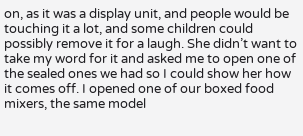on, as it was a display unit, and people would be touching it a lot, and some children could possibly remove it for a laugh. She didn’t want to take my word for it and asked me to open one of the sealed ones we had so I could show her how it comes off. I opened one of our boxed food mixers, the same model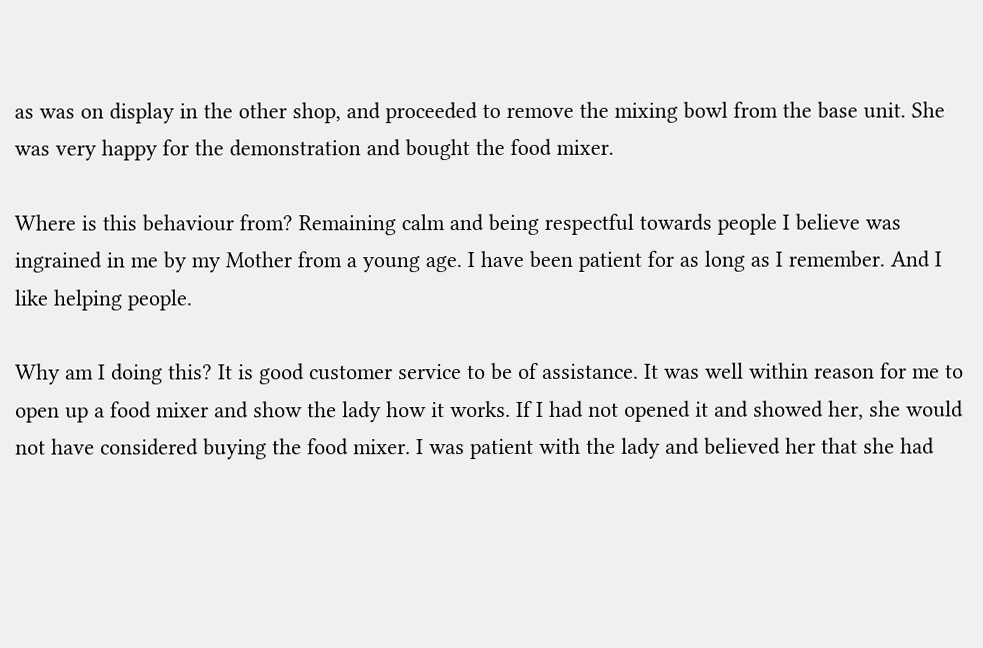as was on display in the other shop, and proceeded to remove the mixing bowl from the base unit. She was very happy for the demonstration and bought the food mixer.

Where is this behaviour from? Remaining calm and being respectful towards people I believe was ingrained in me by my Mother from a young age. I have been patient for as long as I remember. And I like helping people.

Why am I doing this? It is good customer service to be of assistance. It was well within reason for me to open up a food mixer and show the lady how it works. If I had not opened it and showed her, she would not have considered buying the food mixer. I was patient with the lady and believed her that she had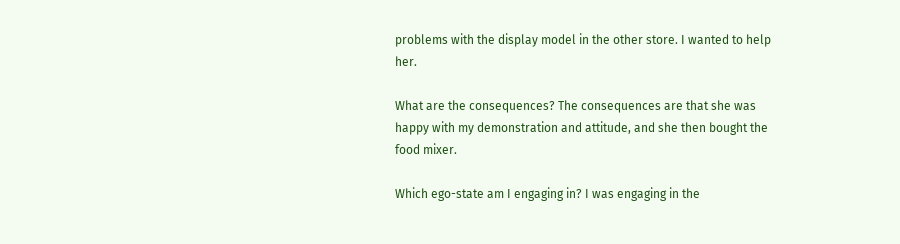problems with the display model in the other store. I wanted to help her.

What are the consequences? The consequences are that she was happy with my demonstration and attitude, and she then bought the food mixer.

Which ego-state am I engaging in? I was engaging in the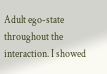Adult ego-state throughout the interaction. I showed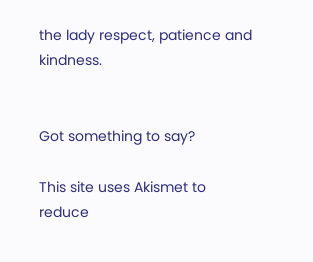the lady respect, patience and kindness.


Got something to say?

This site uses Akismet to reduce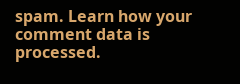spam. Learn how your comment data is processed.